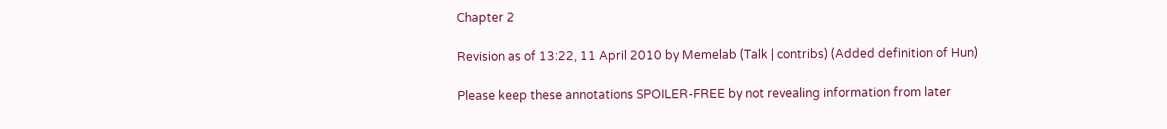Chapter 2

Revision as of 13:22, 11 April 2010 by Memelab (Talk | contribs) (Added definition of Hun)

Please keep these annotations SPOILER-FREE by not revealing information from later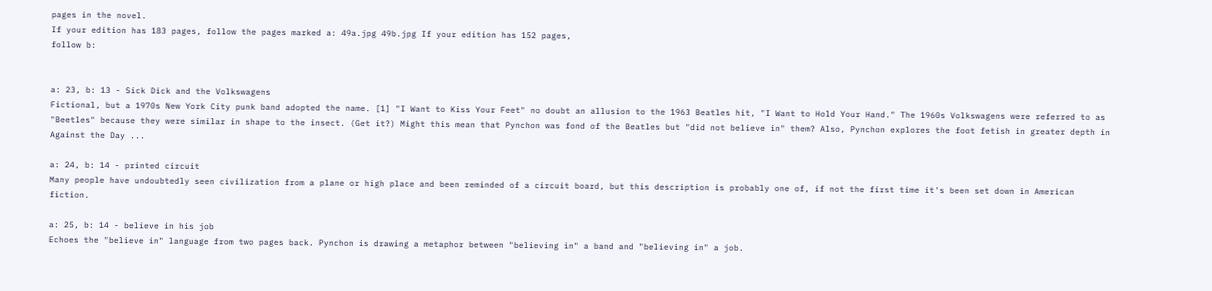pages in the novel.
If your edition has 183 pages, follow the pages marked a: 49a.jpg 49b.jpg If your edition has 152 pages,
follow b:


a: 23, b: 13 - Sick Dick and the Volkswagens
Fictional, but a 1970s New York City punk band adopted the name. [1] "I Want to Kiss Your Feet" no doubt an allusion to the 1963 Beatles hit, "I Want to Hold Your Hand." The 1960s Volkswagens were referred to as "Beetles" because they were similar in shape to the insect. (Get it?) Might this mean that Pynchon was fond of the Beatles but "did not believe in" them? Also, Pynchon explores the foot fetish in greater depth in Against the Day ...

a: 24, b: 14 - printed circuit
Many people have undoubtedly seen civilization from a plane or high place and been reminded of a circuit board, but this description is probably one of, if not the first time it's been set down in American fiction.

a: 25, b: 14 - believe in his job
Echoes the "believe in" language from two pages back. Pynchon is drawing a metaphor between "believing in" a band and "believing in" a job.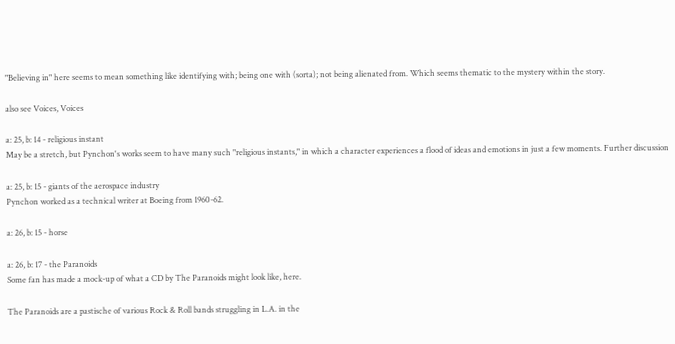"Believing in" here seems to mean something like identifying with; being one with (sorta); not being alienated from. Which seems thematic to the mystery within the story.

also see Voices, Voices

a: 25, b: 14 - religious instant
May be a stretch, but Pynchon's works seem to have many such "religious instants," in which a character experiences a flood of ideas and emotions in just a few moments. Further discussion

a: 25, b: 15 - giants of the aerospace industry
Pynchon worked as a technical writer at Boeing from 1960-62.

a: 26, b: 15 - horse

a: 26, b: 17 - the Paranoids
Some fan has made a mock-up of what a CD by The Paranoids might look like, here.

The Paranoids are a pastische of various Rock & Roll bands struggling in L.A. in the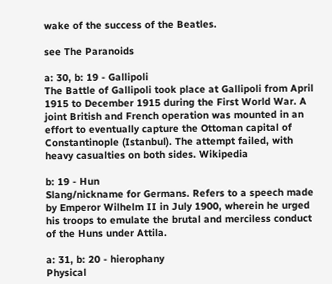wake of the success of the Beatles.

see The Paranoids

a: 30, b: 19 - Gallipoli
The Battle of Gallipoli took place at Gallipoli from April 1915 to December 1915 during the First World War. A joint British and French operation was mounted in an effort to eventually capture the Ottoman capital of Constantinople (Istanbul). The attempt failed, with heavy casualties on both sides. Wikipedia

b: 19 - Hun
Slang/nickname for Germans. Refers to a speech made by Emperor Wilhelm II in July 1900, wherein he urged his troops to emulate the brutal and merciless conduct of the Huns under Attila.

a: 31, b: 20 - hierophany
Physical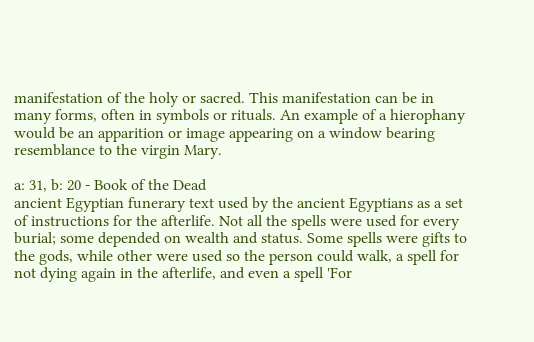manifestation of the holy or sacred. This manifestation can be in many forms, often in symbols or rituals. An example of a hierophany would be an apparition or image appearing on a window bearing resemblance to the virgin Mary.

a: 31, b: 20 - Book of the Dead
ancient Egyptian funerary text used by the ancient Egyptians as a set of instructions for the afterlife. Not all the spells were used for every burial; some depended on wealth and status. Some spells were gifts to the gods, while other were used so the person could walk, a spell for not dying again in the afterlife, and even a spell 'For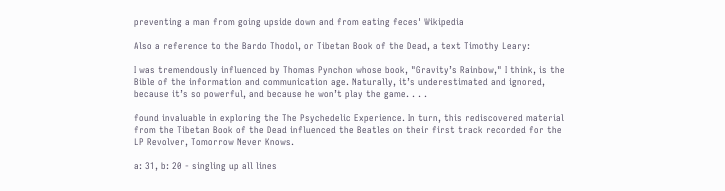preventing a man from going upside down and from eating feces' Wikipedia

Also a reference to the Bardo Thodol, or Tibetan Book of the Dead, a text Timothy Leary:

I was tremendously influenced by Thomas Pynchon whose book, "Gravity’s Rainbow," I think, is the Bible of the information and communication age. Naturally, it’s underestimated and ignored, because it’s so powerful, and because he won’t play the game. . . .

found invaluable in exploring the The Psychedelic Experience. In turn, this rediscovered material from the Tibetan Book of the Dead influenced the Beatles on their first track recorded for the LP Revolver, Tomorrow Never Knows.

a: 31, b: 20 - singling up all lines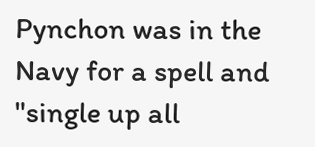Pynchon was in the Navy for a spell and "single up all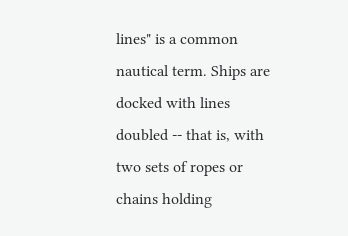lines" is a common nautical term. Ships are docked with lines doubled -- that is, with two sets of ropes or chains holding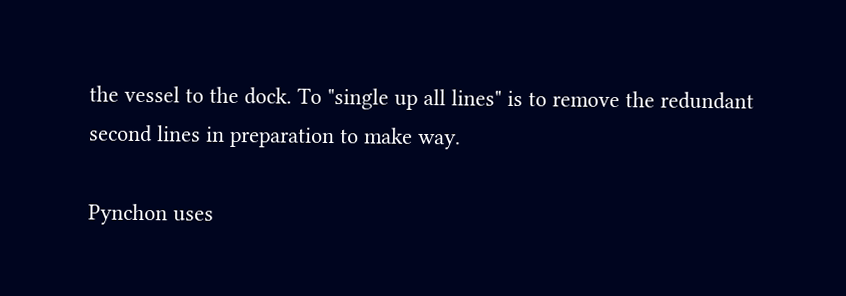the vessel to the dock. To "single up all lines" is to remove the redundant second lines in preparation to make way.

Pynchon uses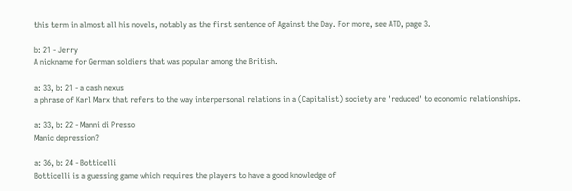this term in almost all his novels, notably as the first sentence of Against the Day. For more, see ATD, page 3.

b: 21 - Jerry
A nickname for German soldiers that was popular among the British.

a: 33, b: 21 - a cash nexus
a phrase of Karl Marx that refers to the way interpersonal relations in a (Capitalist) society are 'reduced' to economic relationships.

a: 33, b: 22 - Manni di Presso
Manic depression?

a: 36, b: 24 - Botticelli
Botticelli is a guessing game which requires the players to have a good knowledge of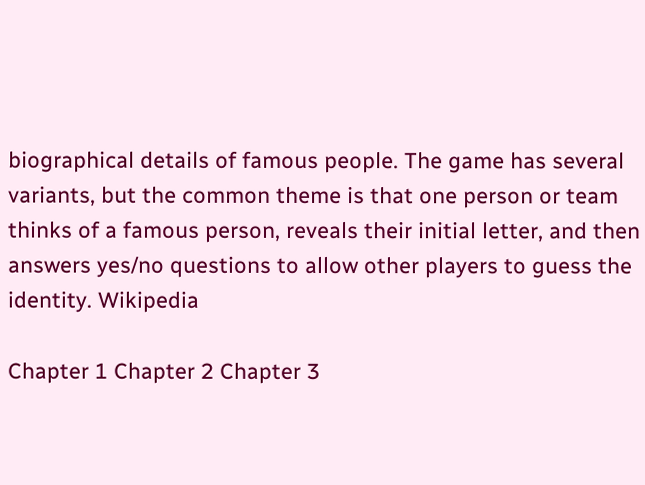biographical details of famous people. The game has several variants, but the common theme is that one person or team thinks of a famous person, reveals their initial letter, and then answers yes/no questions to allow other players to guess the identity. Wikipedia

Chapter 1 Chapter 2 Chapter 3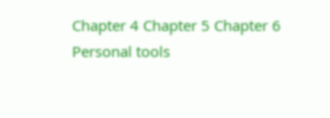Chapter 4 Chapter 5 Chapter 6
Personal tools